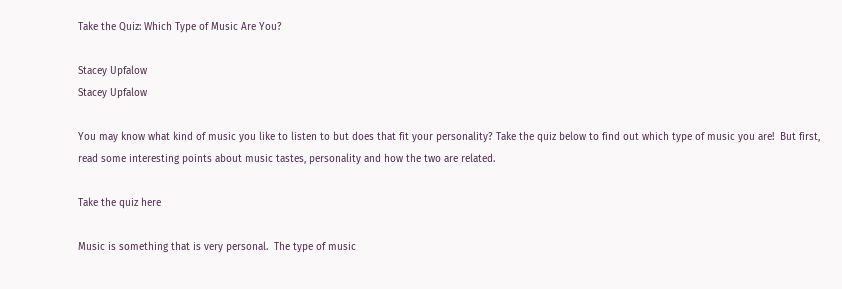Take the Quiz: Which Type of Music Are You?

Stacey Upfalow
Stacey Upfalow

You may know what kind of music you like to listen to but does that fit your personality? Take the quiz below to find out which type of music you are!  But first, read some interesting points about music tastes, personality and how the two are related.

Take the quiz here

Music is something that is very personal.  The type of music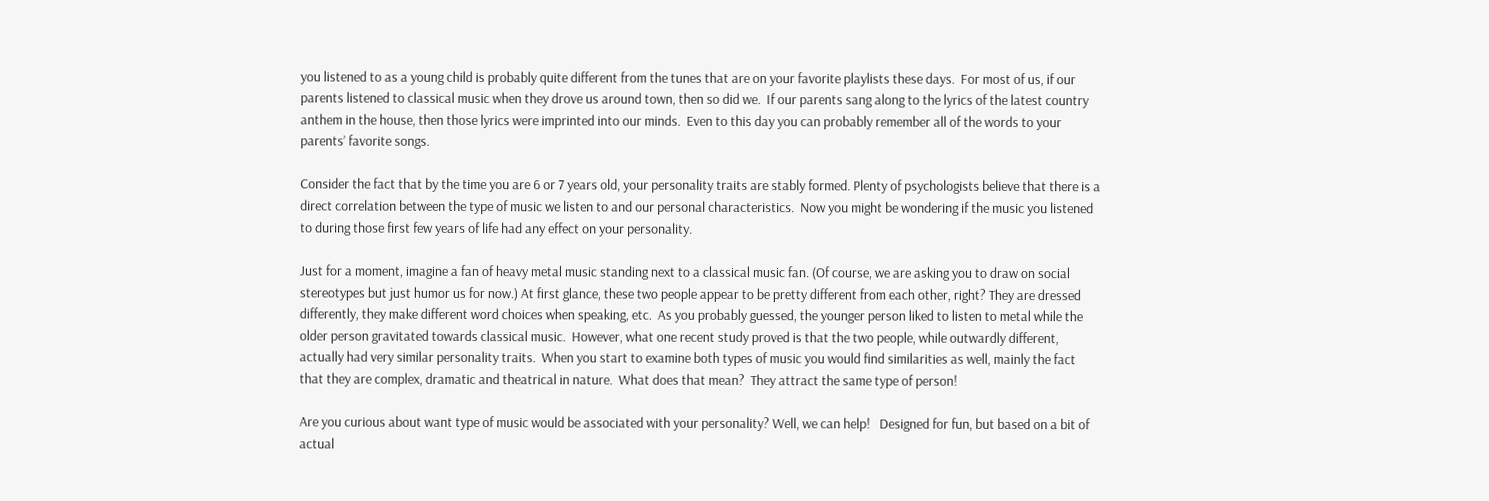you listened to as a young child is probably quite different from the tunes that are on your favorite playlists these days.  For most of us, if our parents listened to classical music when they drove us around town, then so did we.  If our parents sang along to the lyrics of the latest country anthem in the house, then those lyrics were imprinted into our minds.  Even to this day you can probably remember all of the words to your parents’ favorite songs.

Consider the fact that by the time you are 6 or 7 years old, your personality traits are stably formed. Plenty of psychologists believe that there is a direct correlation between the type of music we listen to and our personal characteristics.  Now you might be wondering if the music you listened to during those first few years of life had any effect on your personality.

Just for a moment, imagine a fan of heavy metal music standing next to a classical music fan. (Of course, we are asking you to draw on social stereotypes but just humor us for now.) At first glance, these two people appear to be pretty different from each other, right? They are dressed differently, they make different word choices when speaking, etc.  As you probably guessed, the younger person liked to listen to metal while the older person gravitated towards classical music.  However, what one recent study proved is that the two people, while outwardly different, actually had very similar personality traits.  When you start to examine both types of music you would find similarities as well, mainly the fact that they are complex, dramatic and theatrical in nature.  What does that mean?  They attract the same type of person!

Are you curious about want type of music would be associated with your personality? Well, we can help!   Designed for fun, but based on a bit of actual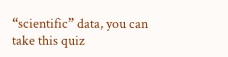“scientific” data, you can take this quiz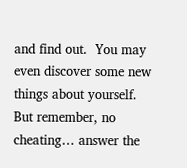and find out.  You may even discover some new things about yourself.  But remember, no cheating… answer the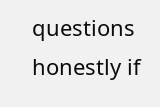questions honestly if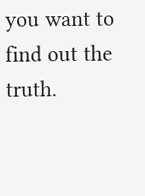you want to find out the truth.